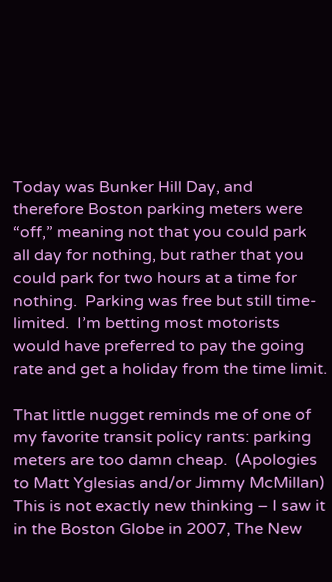Today was Bunker Hill Day, and therefore Boston parking meters were “off,” meaning not that you could park all day for nothing, but rather that you could park for two hours at a time for nothing.  Parking was free but still time-limited.  I’m betting most motorists would have preferred to pay the going rate and get a holiday from the time limit.

That little nugget reminds me of one of my favorite transit policy rants: parking meters are too damn cheap.  (Apologies to Matt Yglesias and/or Jimmy McMillan)  This is not exactly new thinking – I saw it in the Boston Globe in 2007, The New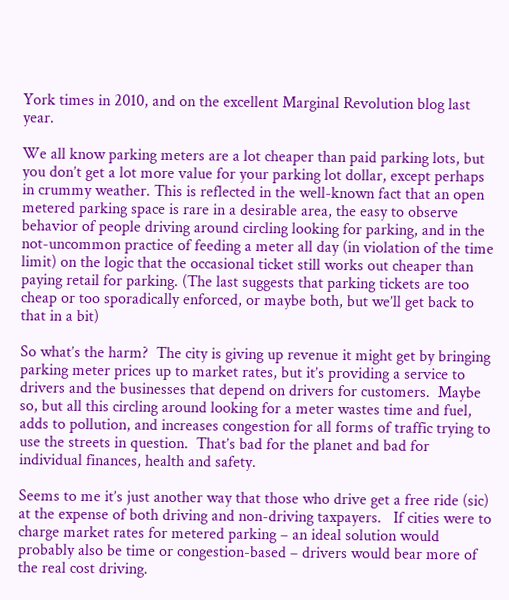York times in 2010, and on the excellent Marginal Revolution blog last year.

We all know parking meters are a lot cheaper than paid parking lots, but you don’t get a lot more value for your parking lot dollar, except perhaps in crummy weather. This is reflected in the well-known fact that an open metered parking space is rare in a desirable area, the easy to observe behavior of people driving around circling looking for parking, and in the not-uncommon practice of feeding a meter all day (in violation of the time limit) on the logic that the occasional ticket still works out cheaper than paying retail for parking. (The last suggests that parking tickets are too cheap or too sporadically enforced, or maybe both, but we’ll get back to that in a bit)

So what’s the harm?  The city is giving up revenue it might get by bringing parking meter prices up to market rates, but it’s providing a service to drivers and the businesses that depend on drivers for customers.  Maybe so, but all this circling around looking for a meter wastes time and fuel, adds to pollution, and increases congestion for all forms of traffic trying to use the streets in question.  That’s bad for the planet and bad for individual finances, health and safety.

Seems to me it’s just another way that those who drive get a free ride (sic) at the expense of both driving and non-driving taxpayers.   If cities were to charge market rates for metered parking – an ideal solution would probably also be time or congestion-based – drivers would bear more of the real cost driving.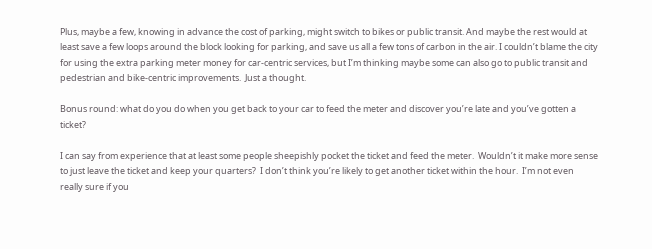Plus, maybe a few, knowing in advance the cost of parking, might switch to bikes or public transit. And maybe the rest would at least save a few loops around the block looking for parking, and save us all a few tons of carbon in the air. I couldn’t blame the city for using the extra parking meter money for car-centric services, but I’m thinking maybe some can also go to public transit and pedestrian and bike-centric improvements.  Just a thought.

Bonus round: what do you do when you get back to your car to feed the meter and discover you’re late and you’ve gotten a ticket?

I can say from experience that at least some people sheepishly pocket the ticket and feed the meter.  Wouldn’t it make more sense to just leave the ticket and keep your quarters?  I don’t think you’re likely to get another ticket within the hour.  I’m not even really sure if you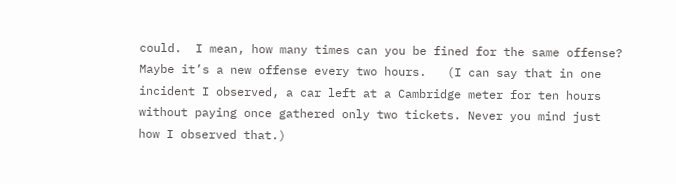could.  I mean, how many times can you be fined for the same offense?  Maybe it’s a new offense every two hours.   (I can say that in one incident I observed, a car left at a Cambridge meter for ten hours without paying once gathered only two tickets. Never you mind just how I observed that.)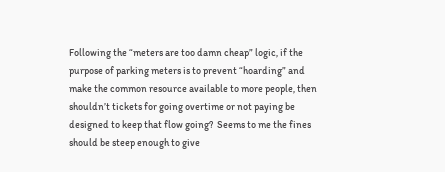Following the “meters are too damn cheap” logic, if the purpose of parking meters is to prevent “hoarding” and make the common resource available to more people, then shouldn’t tickets for going overtime or not paying be designed to keep that flow going?  Seems to me the fines should be steep enough to give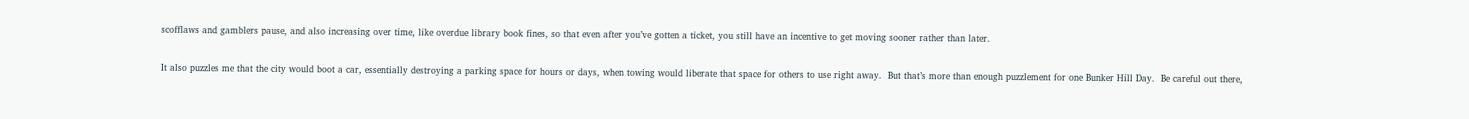scofflaws and gamblers pause, and also increasing over time, like overdue library book fines, so that even after you’ve gotten a ticket, you still have an incentive to get moving sooner rather than later.

It also puzzles me that the city would boot a car, essentially destroying a parking space for hours or days, when towing would liberate that space for others to use right away.  But that’s more than enough puzzlement for one Bunker Hill Day.  Be careful out there,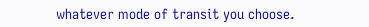whatever mode of transit you choose.